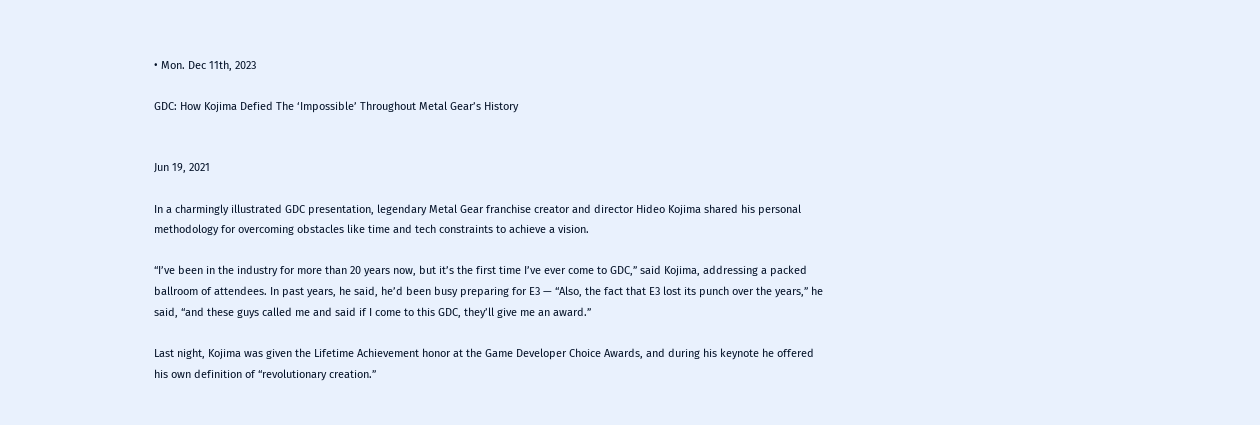• Mon. Dec 11th, 2023

GDC: How Kojima Defied The ‘Impossible’ Throughout Metal Gear’s History


Jun 19, 2021

In a charmingly illustrated GDC presentation, legendary Metal Gear franchise creator and director Hideo Kojima shared his personal methodology for overcoming obstacles like time and tech constraints to achieve a vision.

“I’ve been in the industry for more than 20 years now, but it’s the first time I’ve ever come to GDC,” said Kojima, addressing a packed ballroom of attendees. In past years, he said, he’d been busy preparing for E3 — “Also, the fact that E3 lost its punch over the years,” he said, “and these guys called me and said if I come to this GDC, they’ll give me an award.”

Last night, Kojima was given the Lifetime Achievement honor at the Game Developer Choice Awards, and during his keynote he offered his own definition of “revolutionary creation.”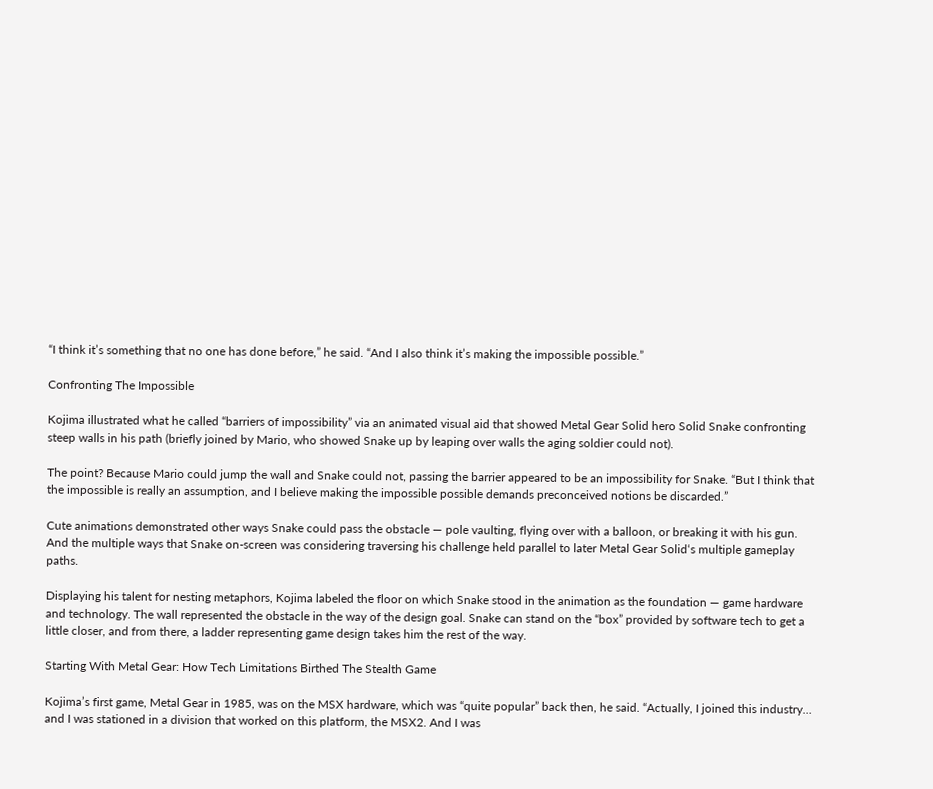“I think it’s something that no one has done before,” he said. “And I also think it’s making the impossible possible.”

Confronting The Impossible

Kojima illustrated what he called “barriers of impossibility” via an animated visual aid that showed Metal Gear Solid hero Solid Snake confronting steep walls in his path (briefly joined by Mario, who showed Snake up by leaping over walls the aging soldier could not).

The point? Because Mario could jump the wall and Snake could not, passing the barrier appeared to be an impossibility for Snake. “But I think that the impossible is really an assumption, and I believe making the impossible possible demands preconceived notions be discarded.”

Cute animations demonstrated other ways Snake could pass the obstacle — pole vaulting, flying over with a balloon, or breaking it with his gun. And the multiple ways that Snake on-screen was considering traversing his challenge held parallel to later Metal Gear Solid‘s multiple gameplay paths.

Displaying his talent for nesting metaphors, Kojima labeled the floor on which Snake stood in the animation as the foundation — game hardware and technology. The wall represented the obstacle in the way of the design goal. Snake can stand on the “box” provided by software tech to get a little closer, and from there, a ladder representing game design takes him the rest of the way.

Starting With Metal Gear: How Tech Limitations Birthed The Stealth Game

Kojima’s first game, Metal Gear in 1985, was on the MSX hardware, which was “quite popular” back then, he said. “Actually, I joined this industry… and I was stationed in a division that worked on this platform, the MSX2. And I was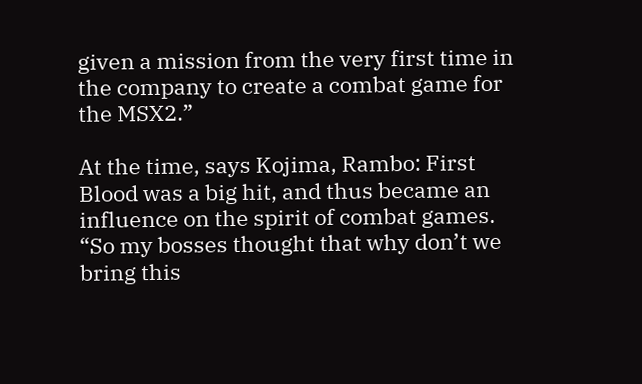given a mission from the very first time in the company to create a combat game for the MSX2.”

At the time, says Kojima, Rambo: First Blood was a big hit, and thus became an influence on the spirit of combat games. “So my bosses thought that why don’t we bring this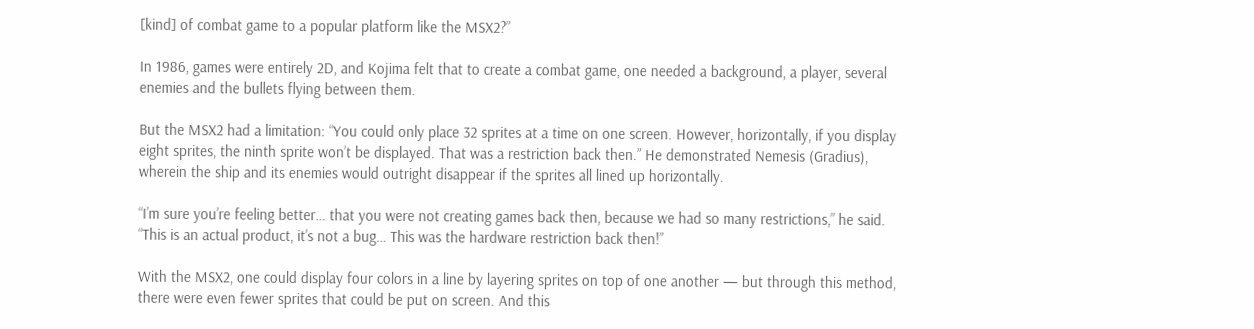[kind] of combat game to a popular platform like the MSX2?”

In 1986, games were entirely 2D, and Kojima felt that to create a combat game, one needed a background, a player, several enemies and the bullets flying between them.

But the MSX2 had a limitation: “You could only place 32 sprites at a time on one screen. However, horizontally, if you display eight sprites, the ninth sprite won’t be displayed. That was a restriction back then.” He demonstrated Nemesis (Gradius), wherein the ship and its enemies would outright disappear if the sprites all lined up horizontally.

“I’m sure you’re feeling better… that you were not creating games back then, because we had so many restrictions,” he said. “This is an actual product, it’s not a bug… This was the hardware restriction back then!”

With the MSX2, one could display four colors in a line by layering sprites on top of one another — but through this method, there were even fewer sprites that could be put on screen. And this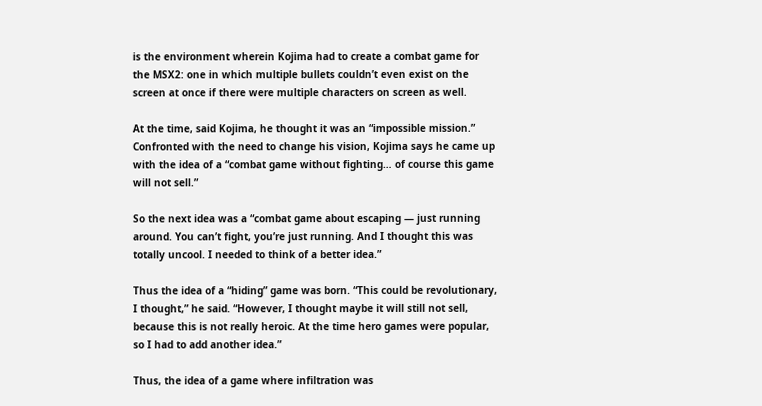is the environment wherein Kojima had to create a combat game for the MSX2: one in which multiple bullets couldn’t even exist on the screen at once if there were multiple characters on screen as well.

At the time, said Kojima, he thought it was an “impossible mission.” Confronted with the need to change his vision, Kojima says he came up with the idea of a “combat game without fighting… of course this game will not sell.”

So the next idea was a “combat game about escaping — just running around. You can’t fight, you’re just running. And I thought this was totally uncool. I needed to think of a better idea.”

Thus the idea of a “hiding” game was born. “This could be revolutionary, I thought,” he said. “However, I thought maybe it will still not sell, because this is not really heroic. At the time hero games were popular, so I had to add another idea.”

Thus, the idea of a game where infiltration was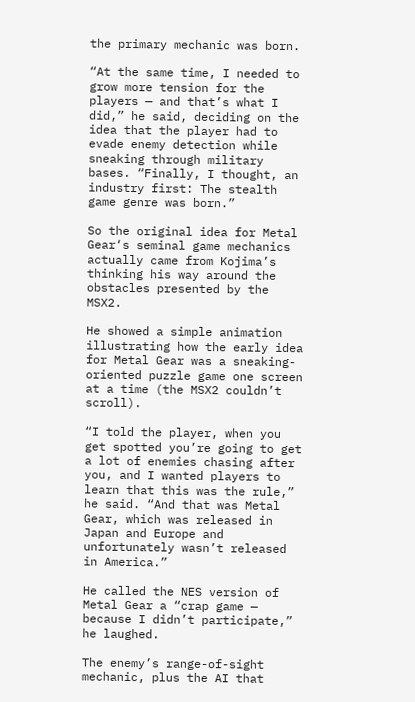the primary mechanic was born.

“At the same time, I needed to grow more tension for the players — and that’s what I did,” he said, deciding on the idea that the player had to evade enemy detection while sneaking through military bases. “Finally, I thought, an industry first: The stealth game genre was born.”

So the original idea for Metal Gear‘s seminal game mechanics actually came from Kojima’s thinking his way around the obstacles presented by the MSX2.

He showed a simple animation illustrating how the early idea for Metal Gear was a sneaking-oriented puzzle game one screen at a time (the MSX2 couldn’t scroll).

“I told the player, when you get spotted you’re going to get a lot of enemies chasing after you, and I wanted players to learn that this was the rule,” he said. “And that was Metal Gear, which was released in Japan and Europe and unfortunately wasn’t released in America.”

He called the NES version of Metal Gear a “crap game — because I didn’t participate,” he laughed.

The enemy’s range-of-sight mechanic, plus the AI that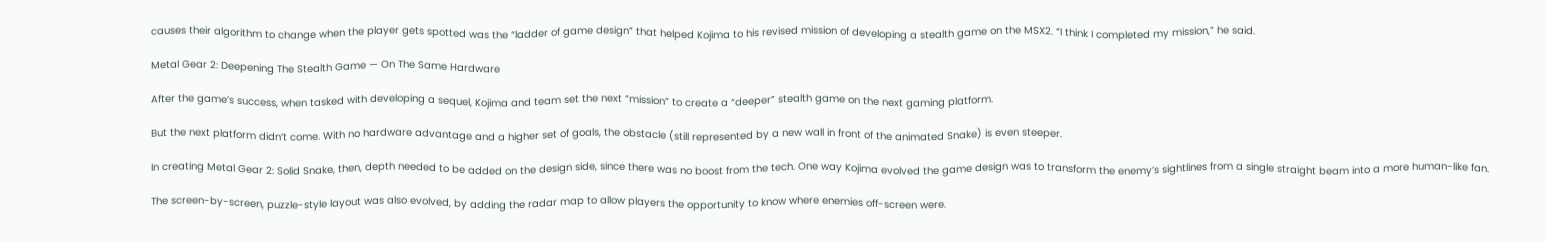causes their algorithm to change when the player gets spotted was the “ladder of game design” that helped Kojima to his revised mission of developing a stealth game on the MSX2. “I think I completed my mission,” he said.

Metal Gear 2: Deepening The Stealth Game — On The Same Hardware

After the game’s success, when tasked with developing a sequel, Kojima and team set the next “mission” to create a “deeper” stealth game on the next gaming platform.

But the next platform didn’t come. With no hardware advantage and a higher set of goals, the obstacle (still represented by a new wall in front of the animated Snake) is even steeper.

In creating Metal Gear 2: Solid Snake, then, depth needed to be added on the design side, since there was no boost from the tech. One way Kojima evolved the game design was to transform the enemy’s sightlines from a single straight beam into a more human-like fan.

The screen-by-screen, puzzle-style layout was also evolved, by adding the radar map to allow players the opportunity to know where enemies off-screen were.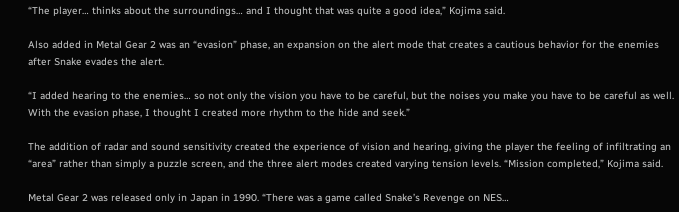“The player… thinks about the surroundings… and I thought that was quite a good idea,” Kojima said.

Also added in Metal Gear 2 was an “evasion” phase, an expansion on the alert mode that creates a cautious behavior for the enemies after Snake evades the alert.

“I added hearing to the enemies… so not only the vision you have to be careful, but the noises you make you have to be careful as well. With the evasion phase, I thought I created more rhythm to the hide and seek.”

The addition of radar and sound sensitivity created the experience of vision and hearing, giving the player the feeling of infiltrating an “area” rather than simply a puzzle screen, and the three alert modes created varying tension levels. “Mission completed,” Kojima said.

Metal Gear 2 was released only in Japan in 1990. “There was a game called Snake’s Revenge on NES…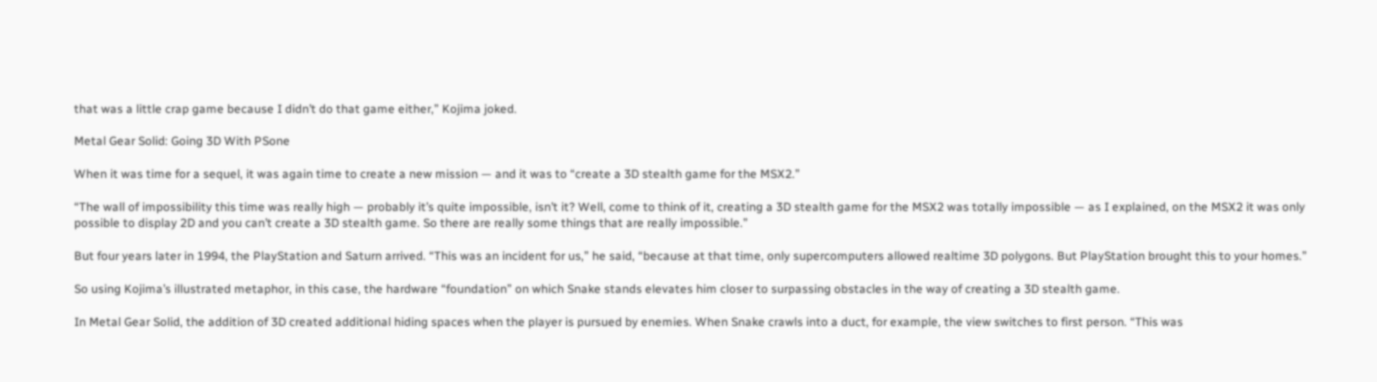that was a little crap game because I didn’t do that game either,” Kojima joked.

Metal Gear Solid: Going 3D With PSone

When it was time for a sequel, it was again time to create a new mission — and it was to “create a 3D stealth game for the MSX2.”

“The wall of impossibility this time was really high — probably it’s quite impossible, isn’t it? Well, come to think of it, creating a 3D stealth game for the MSX2 was totally impossible — as I explained, on the MSX2 it was only possible to display 2D and you can’t create a 3D stealth game. So there are really some things that are really impossible.”

But four years later in 1994, the PlayStation and Saturn arrived. “This was an incident for us,” he said, “because at that time, only supercomputers allowed realtime 3D polygons. But PlayStation brought this to your homes.”

So using Kojima’s illustrated metaphor, in this case, the hardware “foundation” on which Snake stands elevates him closer to surpassing obstacles in the way of creating a 3D stealth game.

In Metal Gear Solid, the addition of 3D created additional hiding spaces when the player is pursued by enemies. When Snake crawls into a duct, for example, the view switches to first person. “This was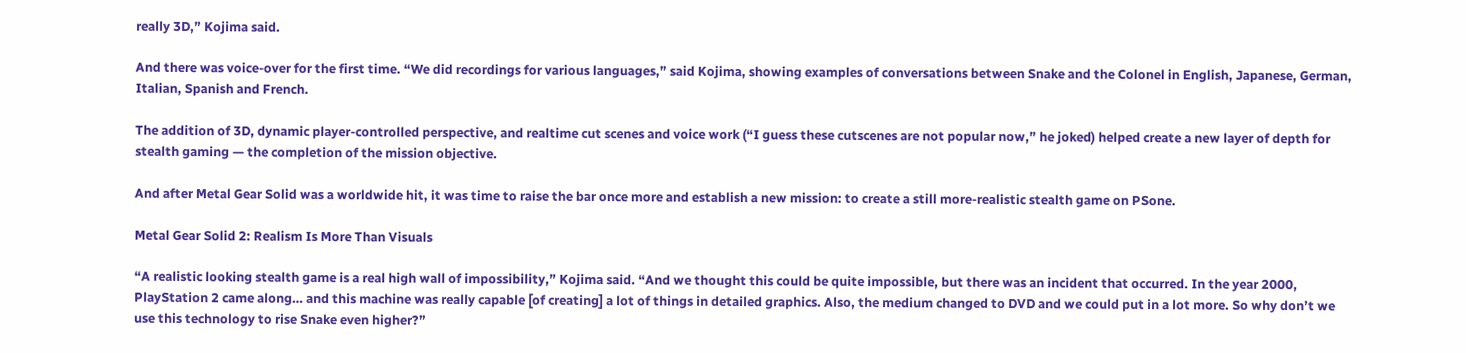really 3D,” Kojima said.

And there was voice-over for the first time. “We did recordings for various languages,” said Kojima, showing examples of conversations between Snake and the Colonel in English, Japanese, German, Italian, Spanish and French.

The addition of 3D, dynamic player-controlled perspective, and realtime cut scenes and voice work (“I guess these cutscenes are not popular now,” he joked) helped create a new layer of depth for stealth gaming — the completion of the mission objective.

And after Metal Gear Solid was a worldwide hit, it was time to raise the bar once more and establish a new mission: to create a still more-realistic stealth game on PSone.

Metal Gear Solid 2: Realism Is More Than Visuals

“A realistic looking stealth game is a real high wall of impossibility,” Kojima said. “And we thought this could be quite impossible, but there was an incident that occurred. In the year 2000, PlayStation 2 came along… and this machine was really capable [of creating] a lot of things in detailed graphics. Also, the medium changed to DVD and we could put in a lot more. So why don’t we use this technology to rise Snake even higher?”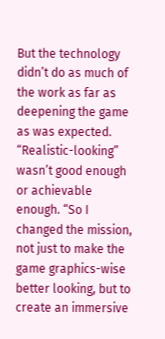But the technology didn’t do as much of the work as far as deepening the game as was expected. “Realistic-looking” wasn’t good enough or achievable enough. “So I changed the mission, not just to make the game graphics-wise better looking, but to create an immersive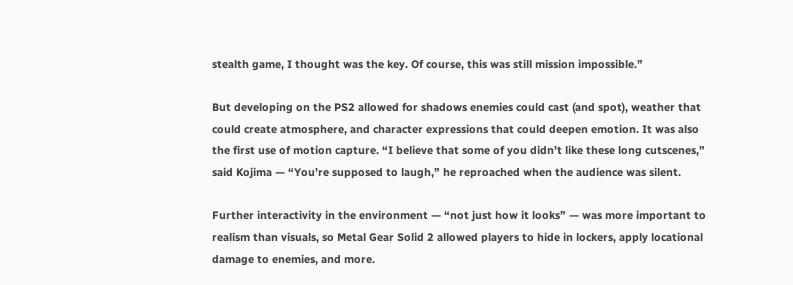stealth game, I thought was the key. Of course, this was still mission impossible.”

But developing on the PS2 allowed for shadows enemies could cast (and spot), weather that could create atmosphere, and character expressions that could deepen emotion. It was also the first use of motion capture. “I believe that some of you didn’t like these long cutscenes,” said Kojima — “You’re supposed to laugh,” he reproached when the audience was silent.

Further interactivity in the environment — “not just how it looks” — was more important to realism than visuals, so Metal Gear Solid 2 allowed players to hide in lockers, apply locational damage to enemies, and more.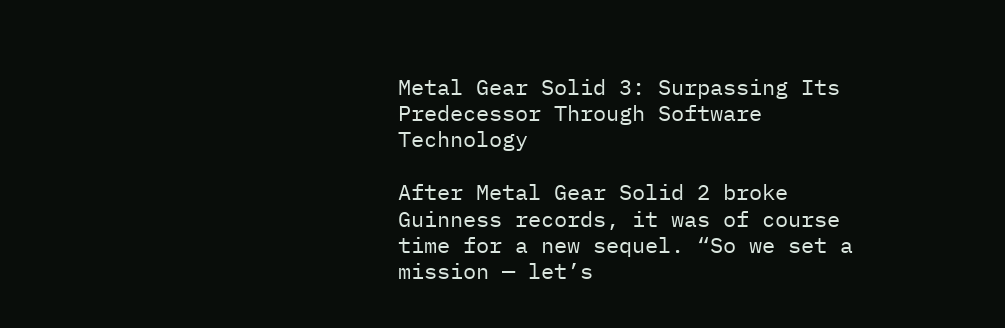Metal Gear Solid 3: Surpassing Its Predecessor Through Software Technology

After Metal Gear Solid 2 broke Guinness records, it was of course time for a new sequel. “So we set a mission — let’s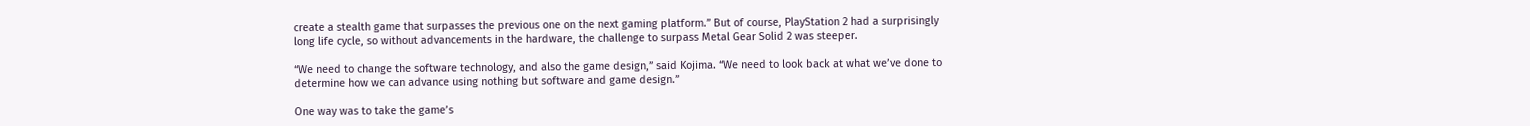create a stealth game that surpasses the previous one on the next gaming platform.” But of course, PlayStation 2 had a surprisingly long life cycle, so without advancements in the hardware, the challenge to surpass Metal Gear Solid 2 was steeper.

“We need to change the software technology, and also the game design,” said Kojima. “We need to look back at what we’ve done to determine how we can advance using nothing but software and game design.”

One way was to take the game’s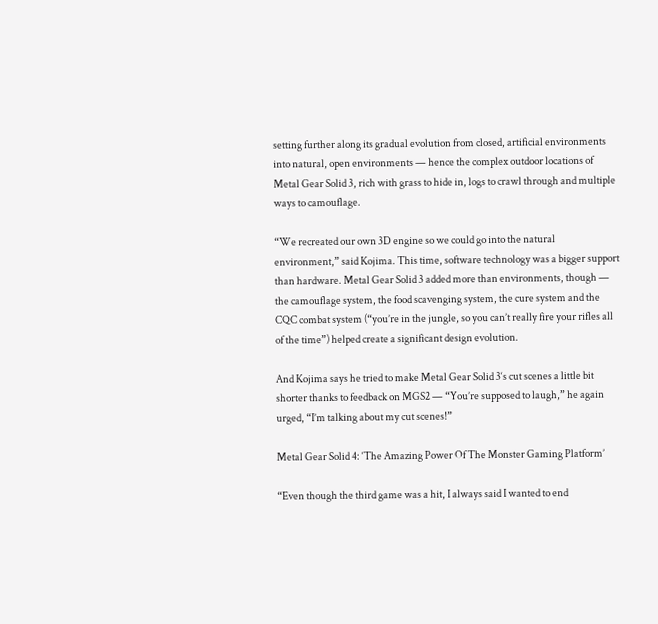setting further along its gradual evolution from closed, artificial environments into natural, open environments — hence the complex outdoor locations of Metal Gear Solid 3, rich with grass to hide in, logs to crawl through and multiple ways to camouflage.

“We recreated our own 3D engine so we could go into the natural environment,” said Kojima. This time, software technology was a bigger support than hardware. Metal Gear Solid 3 added more than environments, though — the camouflage system, the food scavenging system, the cure system and the CQC combat system (“you’re in the jungle, so you can’t really fire your rifles all of the time”) helped create a significant design evolution.

And Kojima says he tried to make Metal Gear Solid 3‘s cut scenes a little bit shorter thanks to feedback on MGS2 — “You’re supposed to laugh,” he again urged, “I’m talking about my cut scenes!”

Metal Gear Solid 4: ‘The Amazing Power Of The Monster Gaming Platform’

“Even though the third game was a hit, I always said I wanted to end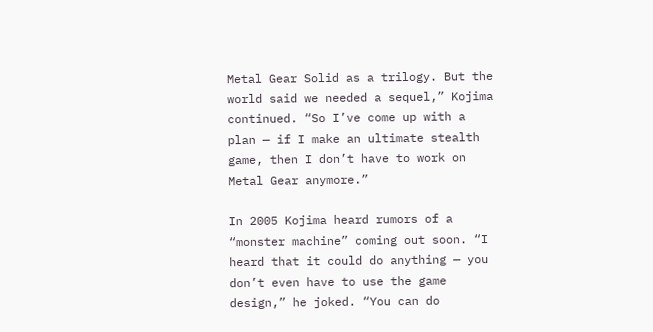Metal Gear Solid as a trilogy. But the world said we needed a sequel,” Kojima continued. “So I’ve come up with a plan — if I make an ultimate stealth game, then I don’t have to work on Metal Gear anymore.”

In 2005 Kojima heard rumors of a “monster machine” coming out soon. “I heard that it could do anything — you don’t even have to use the game design,” he joked. “You can do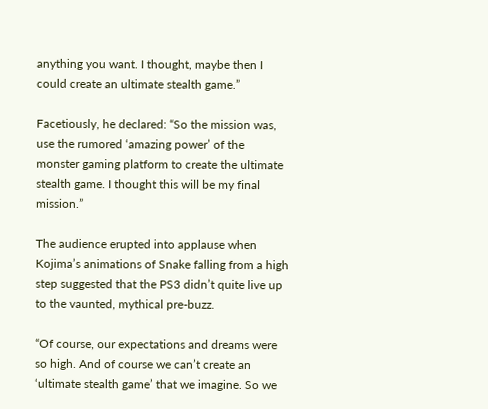anything you want. I thought, maybe then I could create an ultimate stealth game.”

Facetiously, he declared: “So the mission was, use the rumored ‘amazing power’ of the monster gaming platform to create the ultimate stealth game. I thought this will be my final mission.”

The audience erupted into applause when Kojima’s animations of Snake falling from a high step suggested that the PS3 didn’t quite live up to the vaunted, mythical pre-buzz.

“Of course, our expectations and dreams were so high. And of course we can’t create an ‘ultimate stealth game’ that we imagine. So we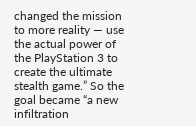changed the mission to more reality — use the actual power of the PlayStation 3 to create the ultimate stealth game.” So the goal became “a new infiltration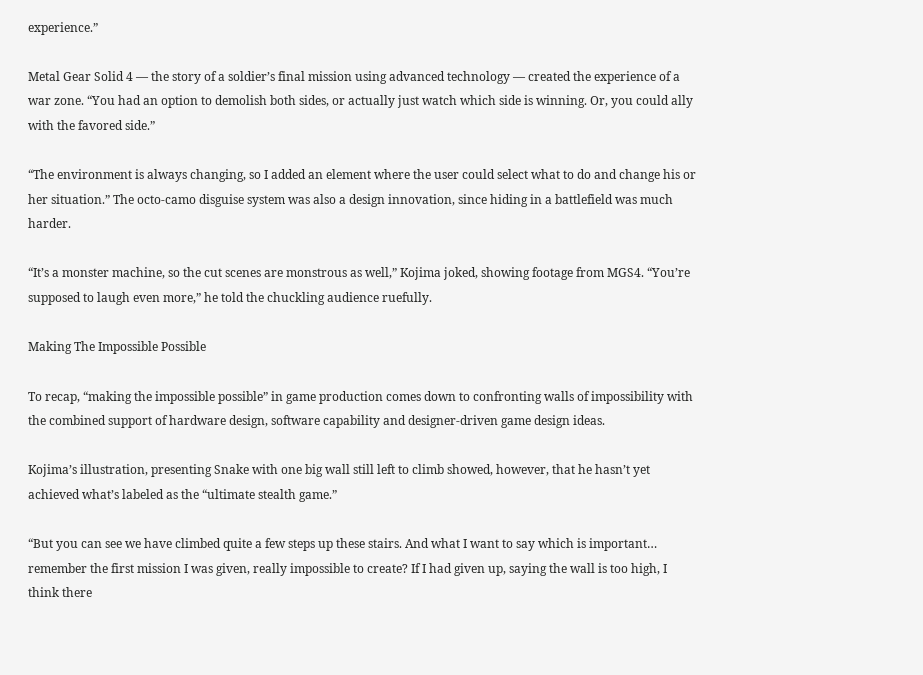experience.”

Metal Gear Solid 4 — the story of a soldier’s final mission using advanced technology — created the experience of a war zone. “You had an option to demolish both sides, or actually just watch which side is winning. Or, you could ally with the favored side.”

“The environment is always changing, so I added an element where the user could select what to do and change his or her situation.” The octo-camo disguise system was also a design innovation, since hiding in a battlefield was much harder.

“It’s a monster machine, so the cut scenes are monstrous as well,” Kojima joked, showing footage from MGS4. “You’re supposed to laugh even more,” he told the chuckling audience ruefully.

Making The Impossible Possible

To recap, “making the impossible possible” in game production comes down to confronting walls of impossibility with the combined support of hardware design, software capability and designer-driven game design ideas.

Kojima’s illustration, presenting Snake with one big wall still left to climb showed, however, that he hasn’t yet achieved what’s labeled as the “ultimate stealth game.”

“But you can see we have climbed quite a few steps up these stairs. And what I want to say which is important… remember the first mission I was given, really impossible to create? If I had given up, saying the wall is too high, I think there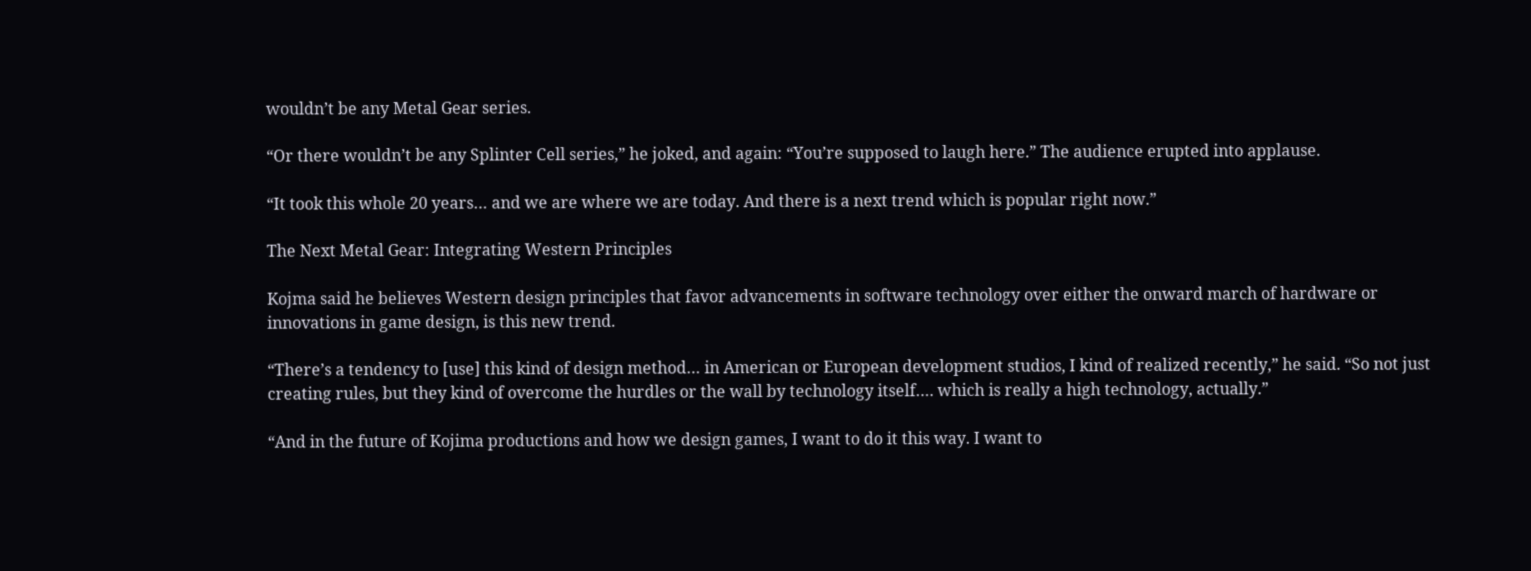wouldn’t be any Metal Gear series.

“Or there wouldn’t be any Splinter Cell series,” he joked, and again: “You’re supposed to laugh here.” The audience erupted into applause.

“It took this whole 20 years… and we are where we are today. And there is a next trend which is popular right now.”

The Next Metal Gear: Integrating Western Principles

Kojma said he believes Western design principles that favor advancements in software technology over either the onward march of hardware or innovations in game design, is this new trend.

“There’s a tendency to [use] this kind of design method… in American or European development studios, I kind of realized recently,” he said. “So not just creating rules, but they kind of overcome the hurdles or the wall by technology itself…. which is really a high technology, actually.”

“And in the future of Kojima productions and how we design games, I want to do it this way. I want to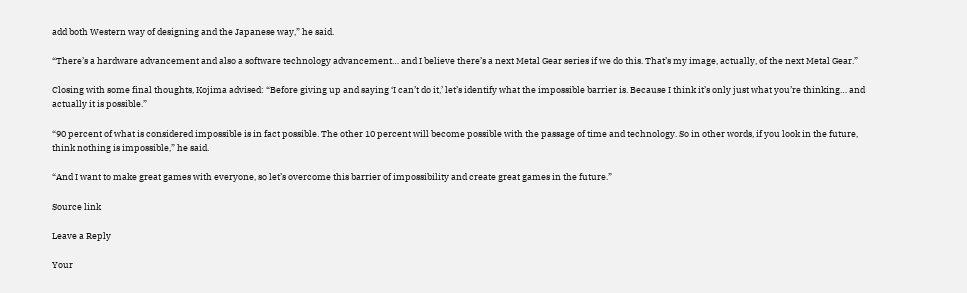add both Western way of designing and the Japanese way,” he said.

“There’s a hardware advancement and also a software technology advancement… and I believe there’s a next Metal Gear series if we do this. That’s my image, actually, of the next Metal Gear.”

Closing with some final thoughts, Kojima advised: “Before giving up and saying ‘I can’t do it,’ let’s identify what the impossible barrier is. Because I think it’s only just what you’re thinking… and actually it is possible.”

“90 percent of what is considered impossible is in fact possible. The other 10 percent will become possible with the passage of time and technology. So in other words, if you look in the future, think nothing is impossible,” he said.

“And I want to make great games with everyone, so let’s overcome this barrier of impossibility and create great games in the future.”

Source link

Leave a Reply

Your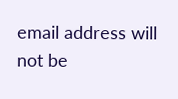email address will not be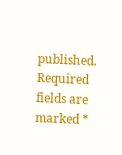published. Required fields are marked *